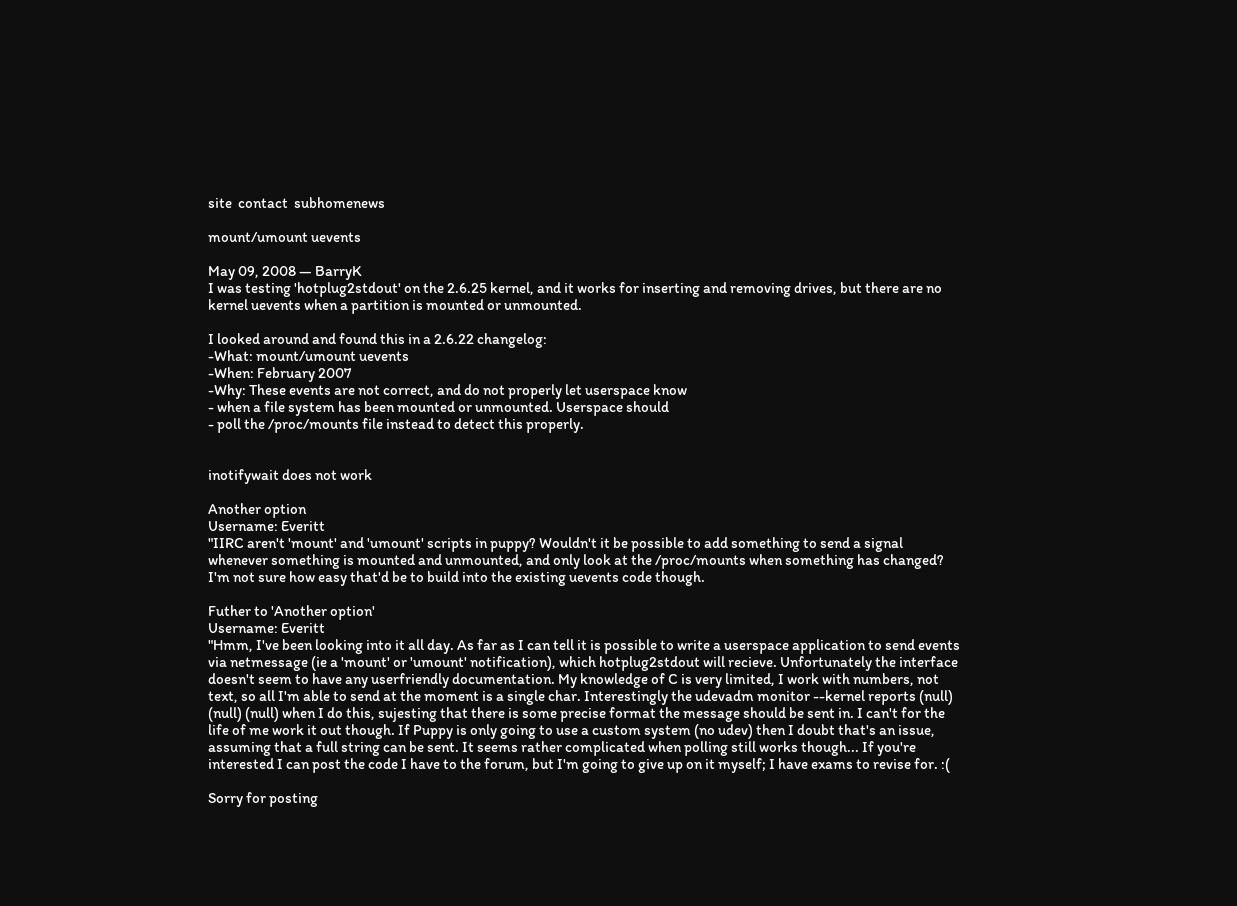site  contact  subhomenews

mount/umount uevents

May 09, 2008 — BarryK
I was testing 'hotplug2stdout' on the 2.6.25 kernel, and it works for inserting and removing drives, but there are no kernel uevents when a partition is mounted or unmounted.

I looked around and found this in a 2.6.22 changelog:
-What: mount/umount uevents
-When: February 2007
-Why: These events are not correct, and do not properly let userspace know
- when a file system has been mounted or unmounted. Userspace should
- poll the /proc/mounts file instead to detect this properly.


inotifywait does not work

Another option
Username: Everitt
"IIRC aren't 'mount' and 'umount' scripts in puppy? Wouldn't it be possible to add something to send a signal whenever something is mounted and unmounted, and only look at the /proc/mounts when something has changed? I'm not sure how easy that'd be to build into the existing uevents code though.

Futher to 'Another option'
Username: Everitt
"Hmm, I've been looking into it all day. As far as I can tell it is possible to write a userspace application to send events via netmessage (ie a 'mount' or 'umount' notification), which hotplug2stdout will recieve. Unfortunately the interface doesn't seem to have any userfriendly documentation. My knowledge of C is very limited, I work with numbers, not text, so all I'm able to send at the moment is a single char. Interestingly the udevadm monitor --kernel reports (null) (null) (null) when I do this, sujesting that there is some precise format the message should be sent in. I can't for the life of me work it out though. If Puppy is only going to use a custom system (no udev) then I doubt that's an issue, assuming that a full string can be sent. It seems rather complicated when polling still works though... If you're interested I can post the code I have to the forum, but I'm going to give up on it myself; I have exams to revise for. :(

Sorry for posting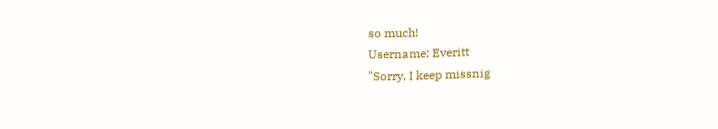so much!
Username: Everitt
"Sorry, I keep missnig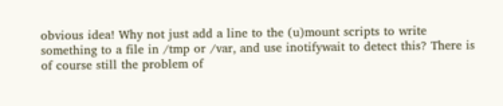obvious idea! Why not just add a line to the (u)mount scripts to write something to a file in /tmp or /var, and use inotifywait to detect this? There is of course still the problem of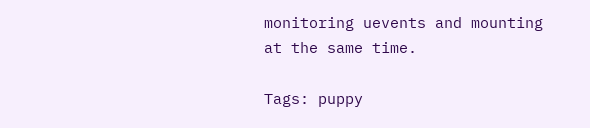monitoring uevents and mounting at the same time.

Tags: puppy